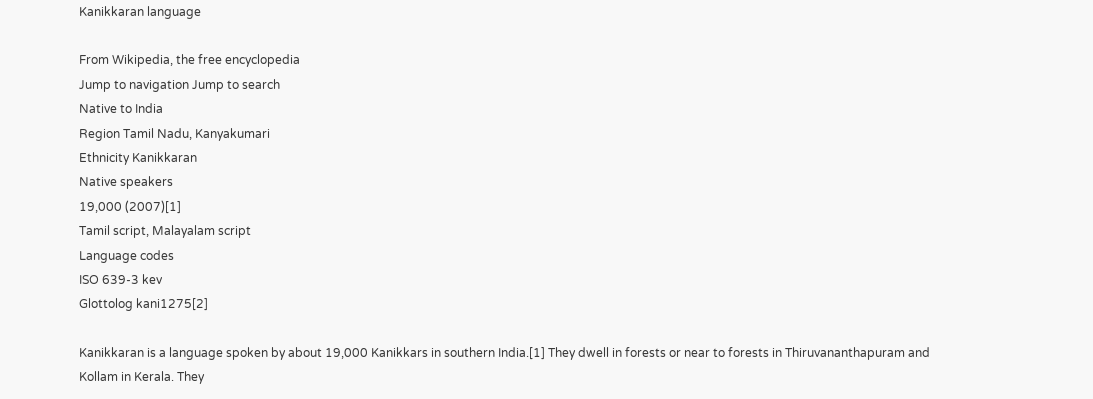Kanikkaran language

From Wikipedia, the free encyclopedia
Jump to navigation Jump to search
Native to India
Region Tamil Nadu, Kanyakumari
Ethnicity Kanikkaran
Native speakers
19,000 (2007)[1]
Tamil script, Malayalam script
Language codes
ISO 639-3 kev
Glottolog kani1275[2]

Kanikkaran is a language spoken by about 19,000 Kanikkars in southern India.[1] They dwell in forests or near to forests in Thiruvananthapuram and Kollam in Kerala. They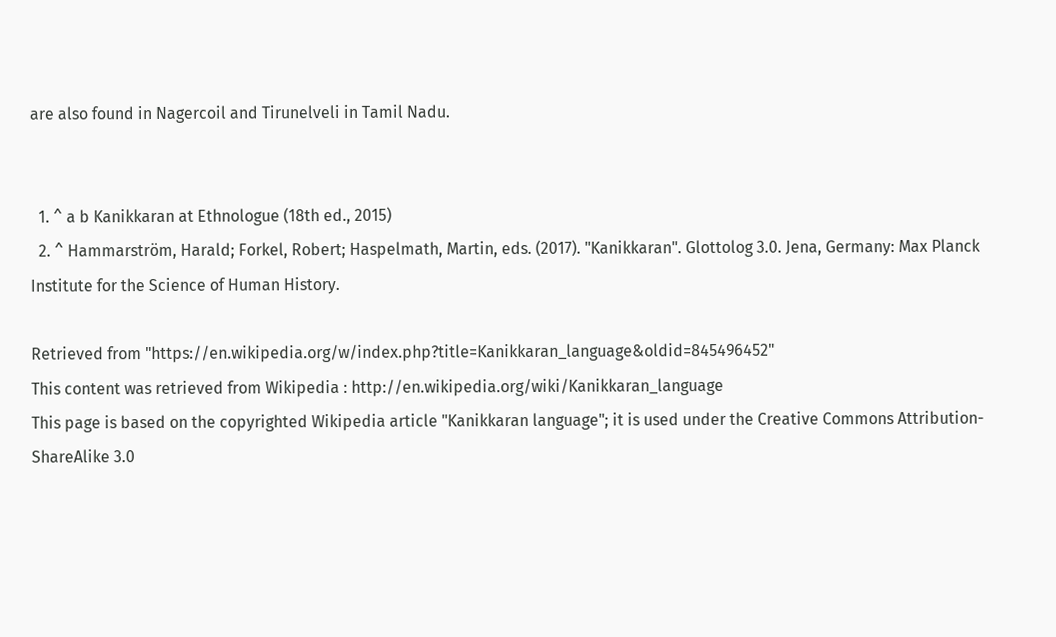are also found in Nagercoil and Tirunelveli in Tamil Nadu.


  1. ^ a b Kanikkaran at Ethnologue (18th ed., 2015)
  2. ^ Hammarström, Harald; Forkel, Robert; Haspelmath, Martin, eds. (2017). "Kanikkaran". Glottolog 3.0. Jena, Germany: Max Planck Institute for the Science of Human History.

Retrieved from "https://en.wikipedia.org/w/index.php?title=Kanikkaran_language&oldid=845496452"
This content was retrieved from Wikipedia : http://en.wikipedia.org/wiki/Kanikkaran_language
This page is based on the copyrighted Wikipedia article "Kanikkaran language"; it is used under the Creative Commons Attribution-ShareAlike 3.0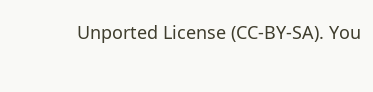Unported License (CC-BY-SA). You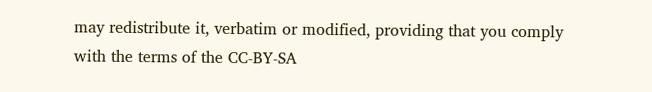may redistribute it, verbatim or modified, providing that you comply with the terms of the CC-BY-SA